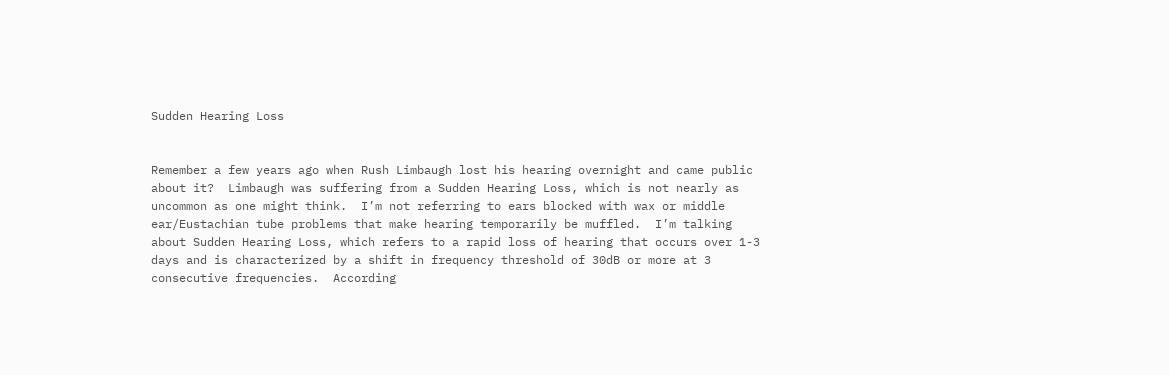Sudden Hearing Loss


Remember a few years ago when Rush Limbaugh lost his hearing overnight and came public about it?  Limbaugh was suffering from a Sudden Hearing Loss, which is not nearly as uncommon as one might think.  I’m not referring to ears blocked with wax or middle ear/Eustachian tube problems that make hearing temporarily be muffled.  I’m talking about Sudden Hearing Loss, which refers to a rapid loss of hearing that occurs over 1-3 days and is characterized by a shift in frequency threshold of 30dB or more at 3 consecutive frequencies.  According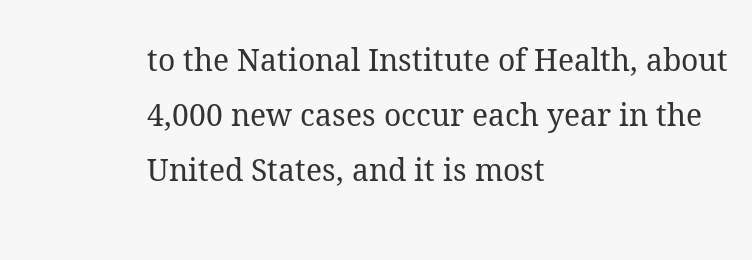to the National Institute of Health, about 4,000 new cases occur each year in the United States, and it is most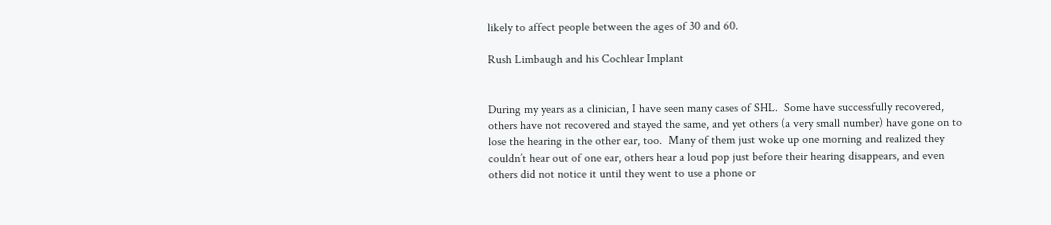likely to affect people between the ages of 30 and 60.

Rush Limbaugh and his Cochlear Implant


During my years as a clinician, I have seen many cases of SHL.  Some have successfully recovered, others have not recovered and stayed the same, and yet others (a very small number) have gone on to lose the hearing in the other ear, too.  Many of them just woke up one morning and realized they couldn’t hear out of one ear, others hear a loud pop just before their hearing disappears, and even others did not notice it until they went to use a phone or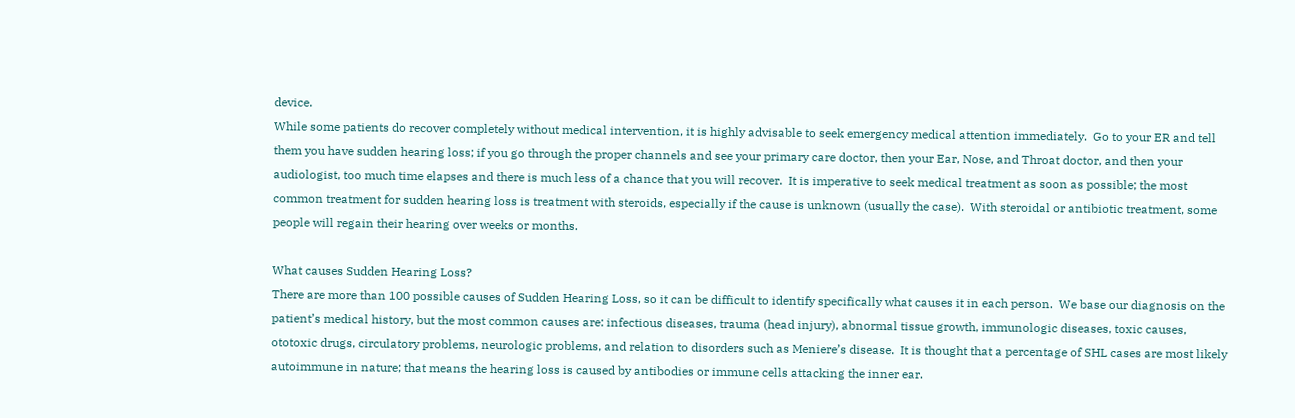device.
While some patients do recover completely without medical intervention, it is highly advisable to seek emergency medical attention immediately.  Go to your ER and tell them you have sudden hearing loss; if you go through the proper channels and see your primary care doctor, then your Ear, Nose, and Throat doctor, and then your audiologist, too much time elapses and there is much less of a chance that you will recover.  It is imperative to seek medical treatment as soon as possible; the most common treatment for sudden hearing loss is treatment with steroids, especially if the cause is unknown (usually the case).  With steroidal or antibiotic treatment, some people will regain their hearing over weeks or months.

What causes Sudden Hearing Loss?
There are more than 100 possible causes of Sudden Hearing Loss, so it can be difficult to identify specifically what causes it in each person.  We base our diagnosis on the patient’s medical history, but the most common causes are: infectious diseases, trauma (head injury), abnormal tissue growth, immunologic diseases, toxic causes, ototoxic drugs, circulatory problems, neurologic problems, and relation to disorders such as Meniere’s disease.  It is thought that a percentage of SHL cases are most likely autoimmune in nature; that means the hearing loss is caused by antibodies or immune cells attacking the inner ear.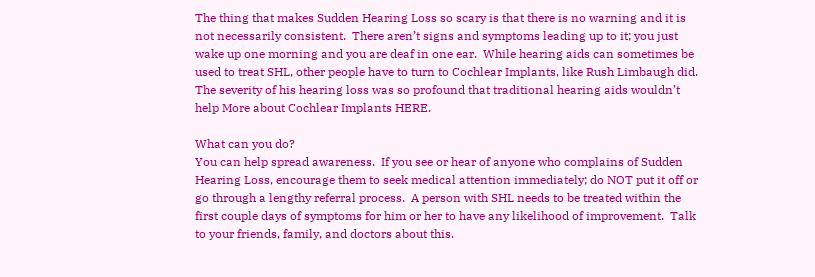The thing that makes Sudden Hearing Loss so scary is that there is no warning and it is not necessarily consistent.  There aren’t signs and symptoms leading up to it; you just wake up one morning and you are deaf in one ear.  While hearing aids can sometimes be used to treat SHL, other people have to turn to Cochlear Implants, like Rush Limbaugh did.  The severity of his hearing loss was so profound that traditional hearing aids wouldn’t help More about Cochlear Implants HERE.

What can you do?
You can help spread awareness.  If you see or hear of anyone who complains of Sudden Hearing Loss, encourage them to seek medical attention immediately; do NOT put it off or go through a lengthy referral process.  A person with SHL needs to be treated within the first couple days of symptoms for him or her to have any likelihood of improvement.  Talk to your friends, family, and doctors about this.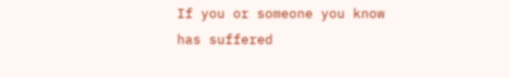If you or someone you know has suffered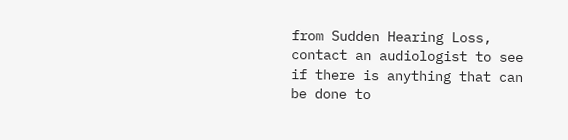from Sudden Hearing Loss, contact an audiologist to see if there is anything that can be done to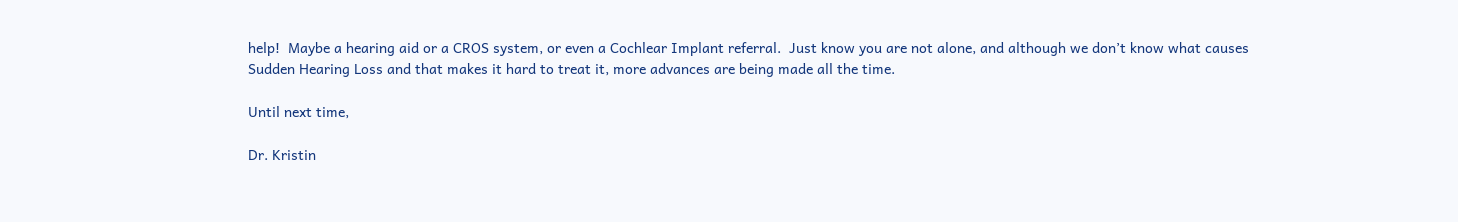help!  Maybe a hearing aid or a CROS system, or even a Cochlear Implant referral.  Just know you are not alone, and although we don’t know what causes Sudden Hearing Loss and that makes it hard to treat it, more advances are being made all the time.

Until next time,

Dr. Kristin